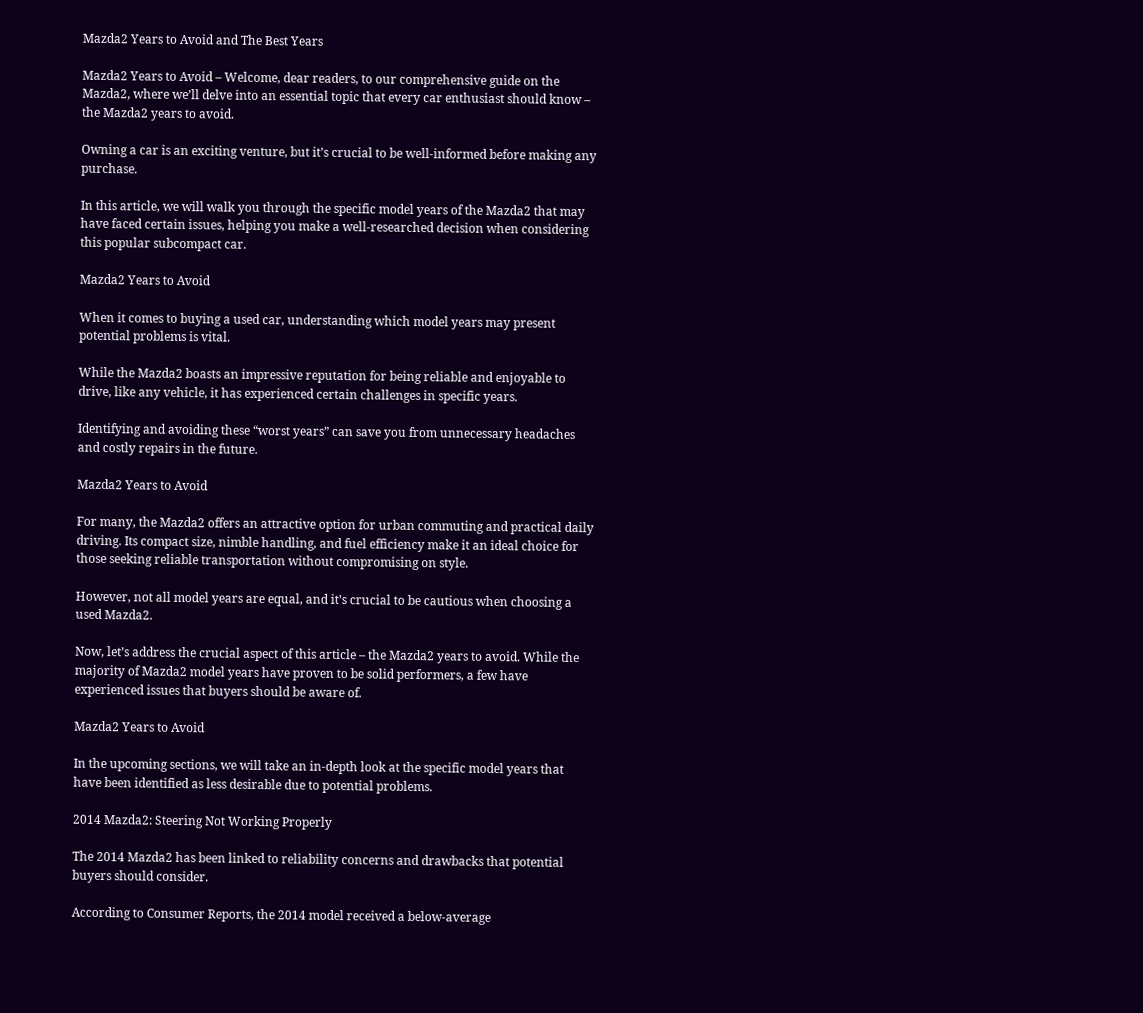Mazda2 Years to Avoid and The Best Years

Mazda2 Years to Avoid – Welcome, dear readers, to our comprehensive guide on the Mazda2, where we’ll delve into an essential topic that every car enthusiast should know – the Mazda2 years to avoid.

Owning a car is an exciting venture, but it’s crucial to be well-informed before making any purchase.

In this article, we will walk you through the specific model years of the Mazda2 that may have faced certain issues, helping you make a well-researched decision when considering this popular subcompact car.

Mazda2 Years to Avoid

When it comes to buying a used car, understanding which model years may present potential problems is vital.

While the Mazda2 boasts an impressive reputation for being reliable and enjoyable to drive, like any vehicle, it has experienced certain challenges in specific years.

Identifying and avoiding these “worst years” can save you from unnecessary headaches and costly repairs in the future.

Mazda2 Years to Avoid

For many, the Mazda2 offers an attractive option for urban commuting and practical daily driving. Its compact size, nimble handling, and fuel efficiency make it an ideal choice for those seeking reliable transportation without compromising on style.

However, not all model years are equal, and it’s crucial to be cautious when choosing a used Mazda2.

Now, let’s address the crucial aspect of this article – the Mazda2 years to avoid. While the majority of Mazda2 model years have proven to be solid performers, a few have experienced issues that buyers should be aware of.

Mazda2 Years to Avoid

In the upcoming sections, we will take an in-depth look at the specific model years that have been identified as less desirable due to potential problems.

2014 Mazda2: Steering Not Working Properly

The 2014 Mazda2 has been linked to reliability concerns and drawbacks that potential buyers should consider.

According to Consumer Reports, the 2014 model received a below-average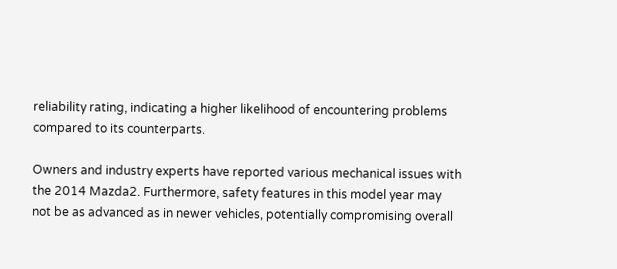reliability rating, indicating a higher likelihood of encountering problems compared to its counterparts.

Owners and industry experts have reported various mechanical issues with the 2014 Mazda2. Furthermore, safety features in this model year may not be as advanced as in newer vehicles, potentially compromising overall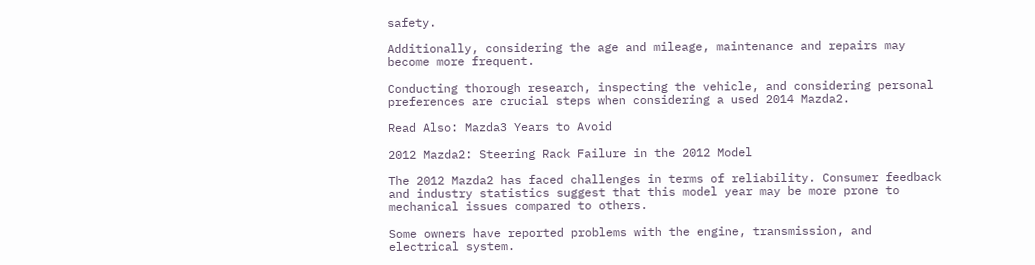safety.

Additionally, considering the age and mileage, maintenance and repairs may become more frequent.

Conducting thorough research, inspecting the vehicle, and considering personal preferences are crucial steps when considering a used 2014 Mazda2.

Read Also: Mazda3 Years to Avoid

2012 Mazda2: Steering Rack Failure in the 2012 Model

The 2012 Mazda2 has faced challenges in terms of reliability. Consumer feedback and industry statistics suggest that this model year may be more prone to mechanical issues compared to others.

Some owners have reported problems with the engine, transmission, and electrical system.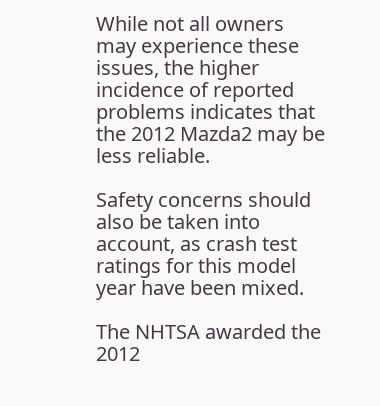While not all owners may experience these issues, the higher incidence of reported problems indicates that the 2012 Mazda2 may be less reliable.

Safety concerns should also be taken into account, as crash test ratings for this model year have been mixed.

The NHTSA awarded the 2012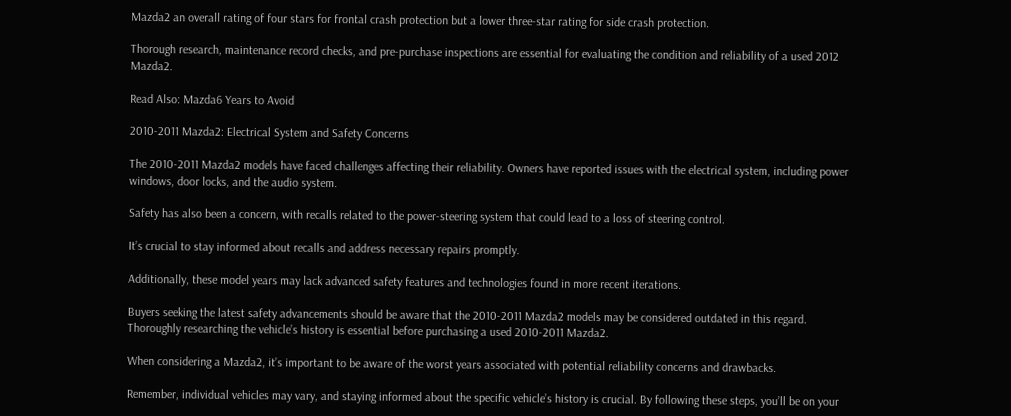Mazda2 an overall rating of four stars for frontal crash protection but a lower three-star rating for side crash protection.

Thorough research, maintenance record checks, and pre-purchase inspections are essential for evaluating the condition and reliability of a used 2012 Mazda2.

Read Also: Mazda6 Years to Avoid

2010-2011 Mazda2: Electrical System and Safety Concerns

The 2010-2011 Mazda2 models have faced challenges affecting their reliability. Owners have reported issues with the electrical system, including power windows, door locks, and the audio system.

Safety has also been a concern, with recalls related to the power-steering system that could lead to a loss of steering control.

It’s crucial to stay informed about recalls and address necessary repairs promptly.

Additionally, these model years may lack advanced safety features and technologies found in more recent iterations.

Buyers seeking the latest safety advancements should be aware that the 2010-2011 Mazda2 models may be considered outdated in this regard. Thoroughly researching the vehicle’s history is essential before purchasing a used 2010-2011 Mazda2.

When considering a Mazda2, it’s important to be aware of the worst years associated with potential reliability concerns and drawbacks.

Remember, individual vehicles may vary, and staying informed about the specific vehicle’s history is crucial. By following these steps, you’ll be on your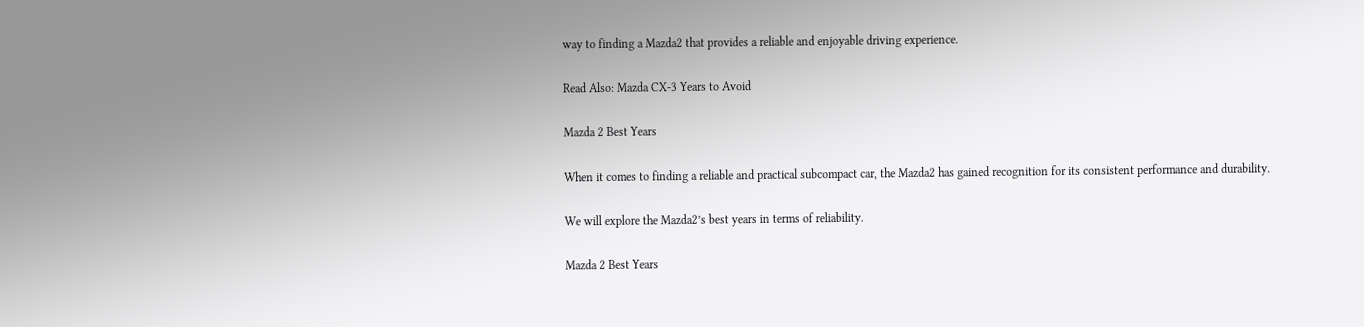way to finding a Mazda2 that provides a reliable and enjoyable driving experience.

Read Also: Mazda CX-3 Years to Avoid

Mazda 2 Best Years

When it comes to finding a reliable and practical subcompact car, the Mazda2 has gained recognition for its consistent performance and durability.

We will explore the Mazda2’s best years in terms of reliability.

Mazda 2 Best Years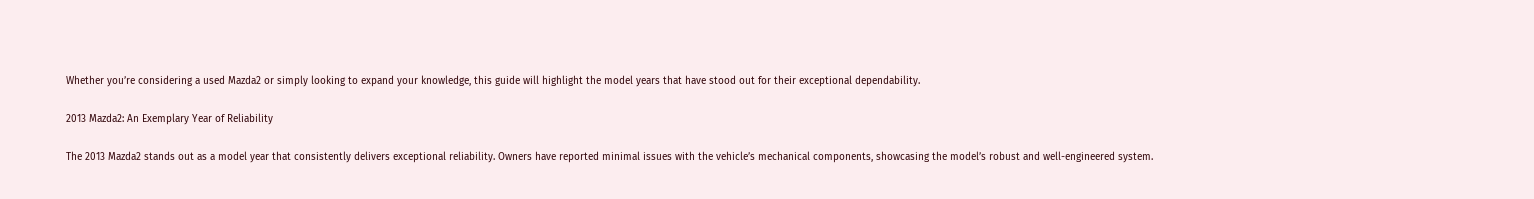Whether you’re considering a used Mazda2 or simply looking to expand your knowledge, this guide will highlight the model years that have stood out for their exceptional dependability.

2013 Mazda2: An Exemplary Year of Reliability

The 2013 Mazda2 stands out as a model year that consistently delivers exceptional reliability. Owners have reported minimal issues with the vehicle’s mechanical components, showcasing the model’s robust and well-engineered system.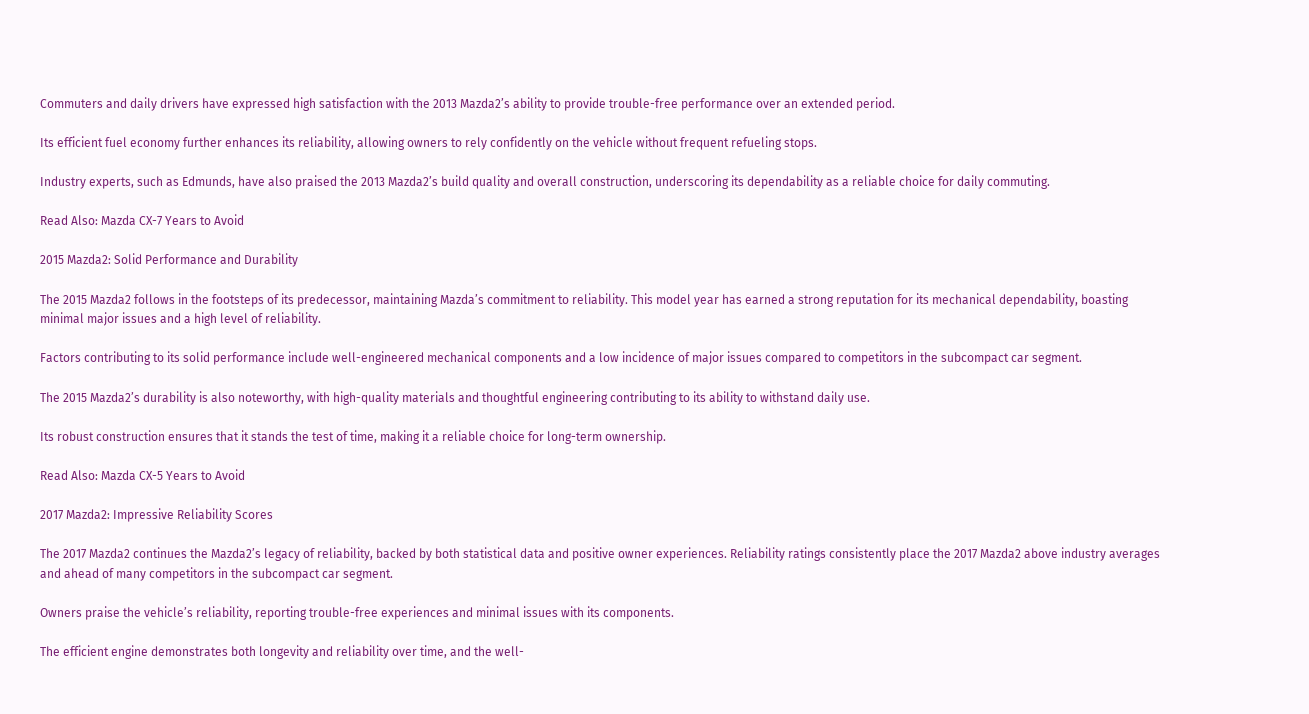Commuters and daily drivers have expressed high satisfaction with the 2013 Mazda2’s ability to provide trouble-free performance over an extended period.

Its efficient fuel economy further enhances its reliability, allowing owners to rely confidently on the vehicle without frequent refueling stops.

Industry experts, such as Edmunds, have also praised the 2013 Mazda2’s build quality and overall construction, underscoring its dependability as a reliable choice for daily commuting.

Read Also: Mazda CX-7 Years to Avoid

2015 Mazda2: Solid Performance and Durability

The 2015 Mazda2 follows in the footsteps of its predecessor, maintaining Mazda’s commitment to reliability. This model year has earned a strong reputation for its mechanical dependability, boasting minimal major issues and a high level of reliability.

Factors contributing to its solid performance include well-engineered mechanical components and a low incidence of major issues compared to competitors in the subcompact car segment.

The 2015 Mazda2’s durability is also noteworthy, with high-quality materials and thoughtful engineering contributing to its ability to withstand daily use.

Its robust construction ensures that it stands the test of time, making it a reliable choice for long-term ownership.

Read Also: Mazda CX-5 Years to Avoid

2017 Mazda2: Impressive Reliability Scores

The 2017 Mazda2 continues the Mazda2’s legacy of reliability, backed by both statistical data and positive owner experiences. Reliability ratings consistently place the 2017 Mazda2 above industry averages and ahead of many competitors in the subcompact car segment.

Owners praise the vehicle’s reliability, reporting trouble-free experiences and minimal issues with its components.

The efficient engine demonstrates both longevity and reliability over time, and the well-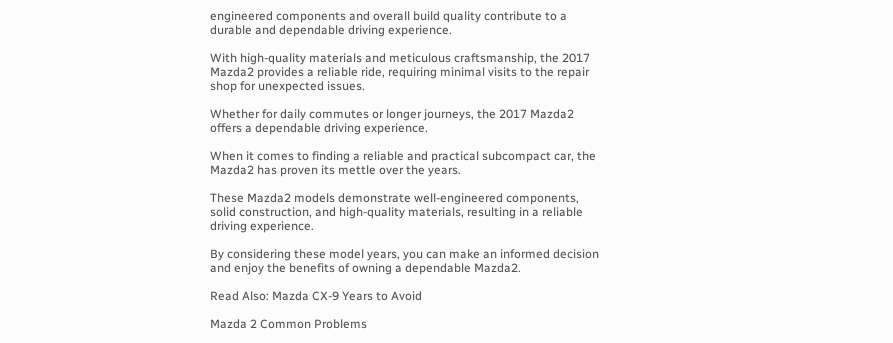engineered components and overall build quality contribute to a durable and dependable driving experience.

With high-quality materials and meticulous craftsmanship, the 2017 Mazda2 provides a reliable ride, requiring minimal visits to the repair shop for unexpected issues.

Whether for daily commutes or longer journeys, the 2017 Mazda2 offers a dependable driving experience.

When it comes to finding a reliable and practical subcompact car, the Mazda2 has proven its mettle over the years.

These Mazda2 models demonstrate well-engineered components, solid construction, and high-quality materials, resulting in a reliable driving experience.

By considering these model years, you can make an informed decision and enjoy the benefits of owning a dependable Mazda2.

Read Also: Mazda CX-9 Years to Avoid

Mazda 2 Common Problems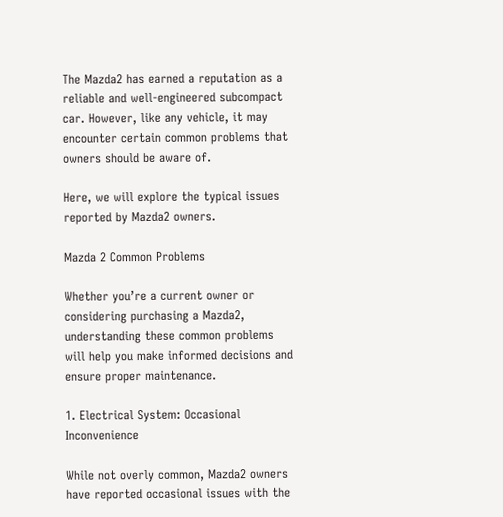The Mazda2 has earned a reputation as a reliable and well-engineered subcompact car. However, like any vehicle, it may encounter certain common problems that owners should be aware of.

Here, we will explore the typical issues reported by Mazda2 owners.

Mazda 2 Common Problems

Whether you’re a current owner or considering purchasing a Mazda2, understanding these common problems will help you make informed decisions and ensure proper maintenance.

1. Electrical System: Occasional Inconvenience

While not overly common, Mazda2 owners have reported occasional issues with the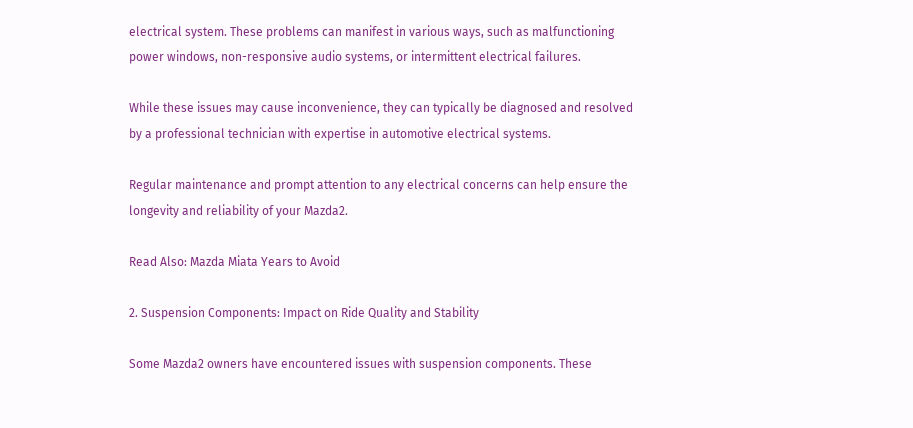electrical system. These problems can manifest in various ways, such as malfunctioning power windows, non-responsive audio systems, or intermittent electrical failures.

While these issues may cause inconvenience, they can typically be diagnosed and resolved by a professional technician with expertise in automotive electrical systems.

Regular maintenance and prompt attention to any electrical concerns can help ensure the longevity and reliability of your Mazda2.

Read Also: Mazda Miata Years to Avoid

2. Suspension Components: Impact on Ride Quality and Stability

Some Mazda2 owners have encountered issues with suspension components. These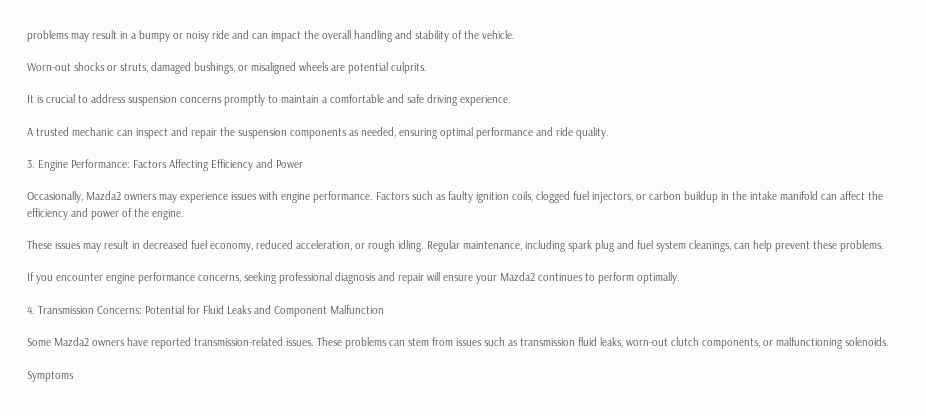problems may result in a bumpy or noisy ride and can impact the overall handling and stability of the vehicle.

Worn-out shocks or struts, damaged bushings, or misaligned wheels are potential culprits.

It is crucial to address suspension concerns promptly to maintain a comfortable and safe driving experience.

A trusted mechanic can inspect and repair the suspension components as needed, ensuring optimal performance and ride quality.

3. Engine Performance: Factors Affecting Efficiency and Power

Occasionally, Mazda2 owners may experience issues with engine performance. Factors such as faulty ignition coils, clogged fuel injectors, or carbon buildup in the intake manifold can affect the efficiency and power of the engine.

These issues may result in decreased fuel economy, reduced acceleration, or rough idling. Regular maintenance, including spark plug and fuel system cleanings, can help prevent these problems.

If you encounter engine performance concerns, seeking professional diagnosis and repair will ensure your Mazda2 continues to perform optimally.

4. Transmission Concerns: Potential for Fluid Leaks and Component Malfunction

Some Mazda2 owners have reported transmission-related issues. These problems can stem from issues such as transmission fluid leaks, worn-out clutch components, or malfunctioning solenoids.

Symptoms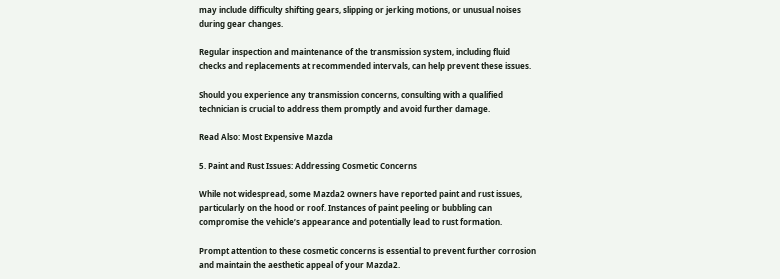may include difficulty shifting gears, slipping or jerking motions, or unusual noises during gear changes.

Regular inspection and maintenance of the transmission system, including fluid checks and replacements at recommended intervals, can help prevent these issues.

Should you experience any transmission concerns, consulting with a qualified technician is crucial to address them promptly and avoid further damage.

Read Also: Most Expensive Mazda

5. Paint and Rust Issues: Addressing Cosmetic Concerns

While not widespread, some Mazda2 owners have reported paint and rust issues, particularly on the hood or roof. Instances of paint peeling or bubbling can compromise the vehicle’s appearance and potentially lead to rust formation.

Prompt attention to these cosmetic concerns is essential to prevent further corrosion and maintain the aesthetic appeal of your Mazda2.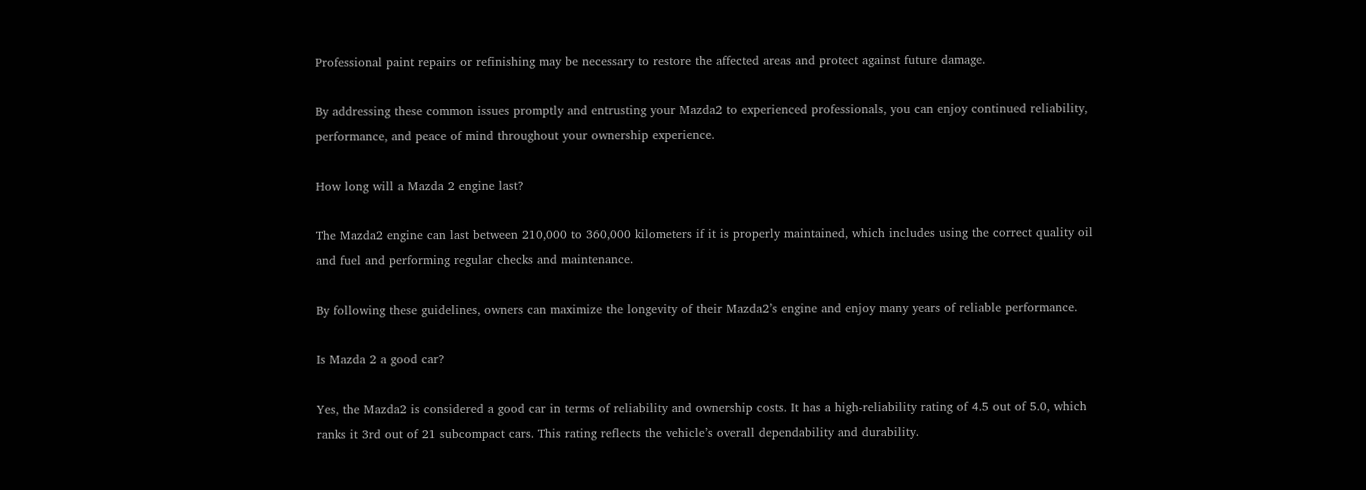Professional paint repairs or refinishing may be necessary to restore the affected areas and protect against future damage.

By addressing these common issues promptly and entrusting your Mazda2 to experienced professionals, you can enjoy continued reliability, performance, and peace of mind throughout your ownership experience.

How long will a Mazda 2 engine last?

The Mazda2 engine can last between 210,000 to 360,000 kilometers if it is properly maintained, which includes using the correct quality oil and fuel and performing regular checks and maintenance.

By following these guidelines, owners can maximize the longevity of their Mazda2’s engine and enjoy many years of reliable performance.

Is Mazda 2 a good car?

Yes, the Mazda2 is considered a good car in terms of reliability and ownership costs. It has a high-reliability rating of 4.5 out of 5.0, which ranks it 3rd out of 21 subcompact cars. This rating reflects the vehicle’s overall dependability and durability.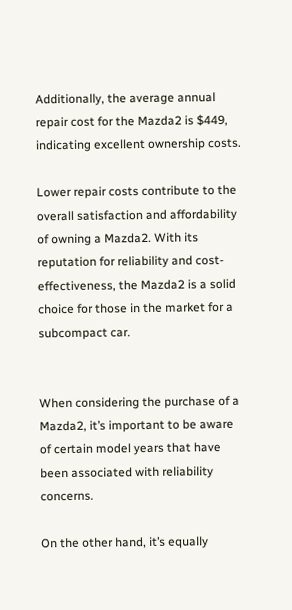Additionally, the average annual repair cost for the Mazda2 is $449, indicating excellent ownership costs.

Lower repair costs contribute to the overall satisfaction and affordability of owning a Mazda2. With its reputation for reliability and cost-effectiveness, the Mazda2 is a solid choice for those in the market for a subcompact car.


When considering the purchase of a Mazda2, it’s important to be aware of certain model years that have been associated with reliability concerns.

On the other hand, it’s equally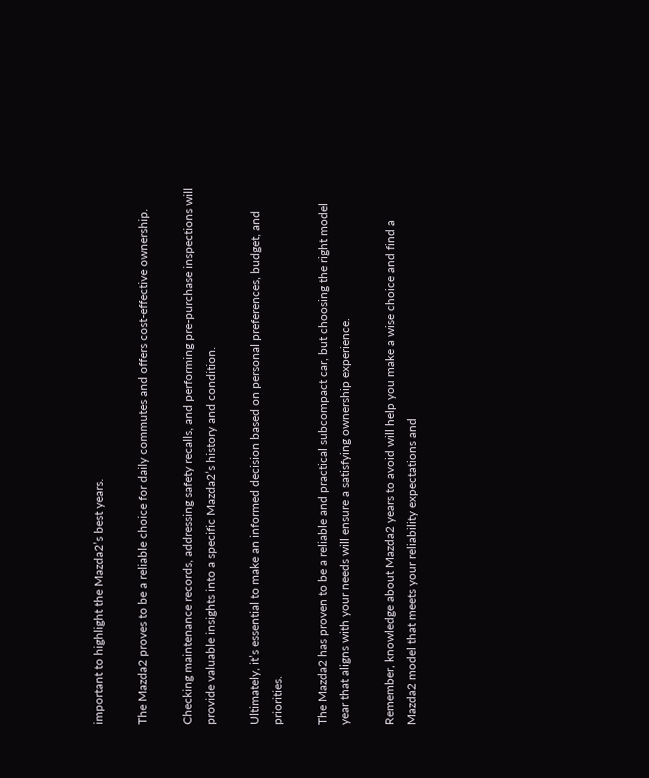important to highlight the Mazda2’s best years.

The Mazda2 proves to be a reliable choice for daily commutes and offers cost-effective ownership.

Checking maintenance records, addressing safety recalls, and performing pre-purchase inspections will provide valuable insights into a specific Mazda2’s history and condition.

Ultimately, it’s essential to make an informed decision based on personal preferences, budget, and priorities.

The Mazda2 has proven to be a reliable and practical subcompact car, but choosing the right model year that aligns with your needs will ensure a satisfying ownership experience.

Remember, knowledge about Mazda2 years to avoid will help you make a wise choice and find a Mazda2 model that meets your reliability expectations and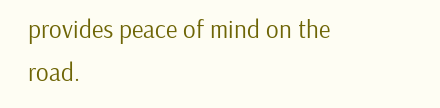provides peace of mind on the road.